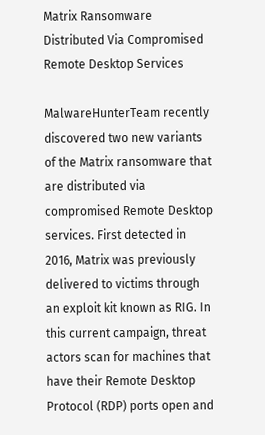Matrix Ransomware Distributed Via Compromised Remote Desktop Services

MalwareHunterTeam recently discovered two new variants of the Matrix ransomware that are distributed via compromised Remote Desktop services. First detected in 2016, Matrix was previously delivered to victims through an exploit kit known as RIG. In this current campaign, threat actors scan for machines that have their Remote Desktop Protocol (RDP) ports open and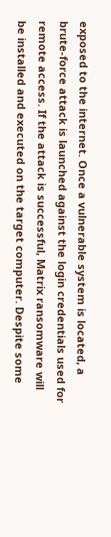exposed to the internet. Once a vulnerable system is located, a brute-force attack is launched against the login credentials used for remote access. If the attack is successful, Matrix ransomware will be installed and executed on the target computer. Despite some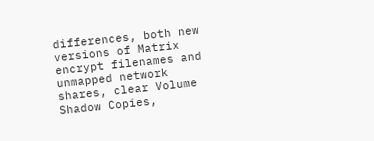differences, both new versions of Matrix encrypt filenames and unmapped network shares, clear Volume Shadow Copies,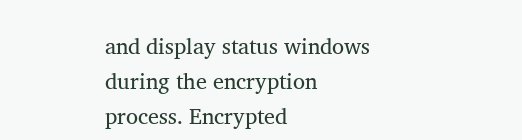and display status windows during the encryption process. Encrypted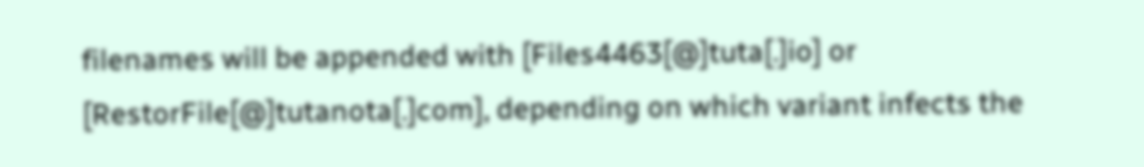filenames will be appended with [Files4463[@]tuta[.]io] or [RestorFile[@]tutanota[.]com], depending on which variant infects the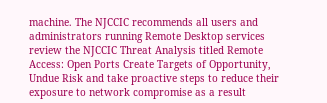machine. The NJCCIC recommends all users and administrators running Remote Desktop services review the NJCCIC Threat Analysis titled Remote Access: Open Ports Create Targets of Opportunity, Undue Risk and take proactive steps to reduce their exposure to network compromise as a result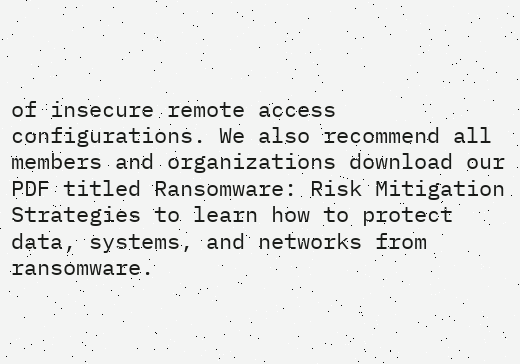of insecure remote access configurations. We also recommend all members and organizations download our PDF titled Ransomware: Risk Mitigation Strategies to learn how to protect data, systems, and networks from ransomware.